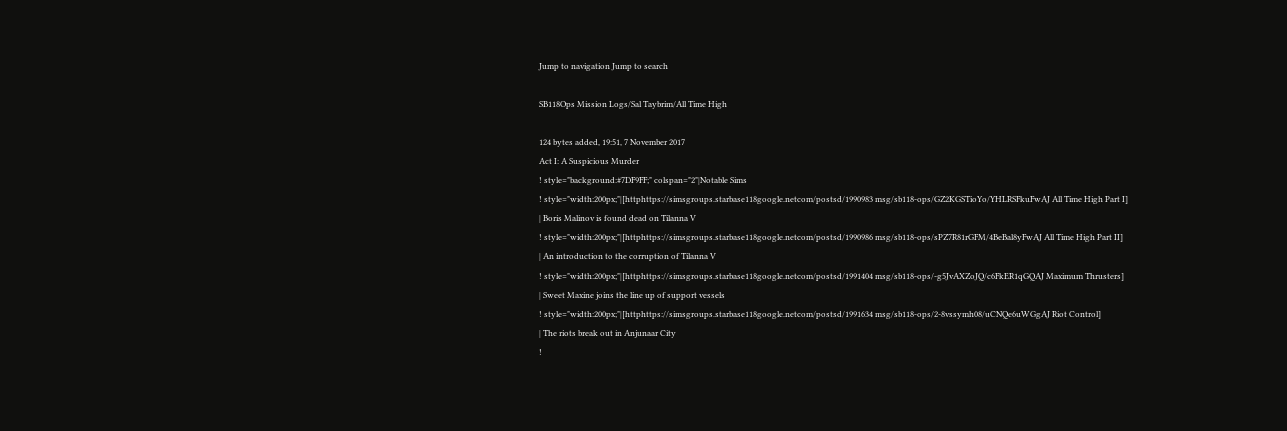Jump to navigation Jump to search

SB118Ops Mission Logs/Sal Taybrim/All Time High

124 bytes added, 19:51, 7 November 2017
Act I: A Suspicious Murder
! style="background:#7DF9FF;" colspan="2"|Notable Sims
! style="width:200px;"|[httphttps://simsgroups.starbase118google.netcom/postsd/1990983 msg/sb118-ops/GZ2KGSTioYo/YHLRSFkuFwAJ All Time High Part I]
| Boris Malinov is found dead on Tilanna V
! style="width:200px;"|[httphttps://simsgroups.starbase118google.netcom/postsd/1990986 msg/sb118-ops/sPZ7R81rGFM/4BeBal8yFwAJ All Time High Part II]
| An introduction to the corruption of Tilanna V
! style="width:200px;"|[httphttps://simsgroups.starbase118google.netcom/postsd/1991404 msg/sb118-ops/-g5JvAXZoJQ/c6FkER1qGQAJ Maximum Thrusters]
| Sweet Maxine joins the line up of support vessels
! style="width:200px;"|[httphttps://simsgroups.starbase118google.netcom/postsd/1991634 msg/sb118-ops/2-8vssymh08/uCNQe6uWGgAJ Riot Control]
| The riots break out in Anjunaar City
!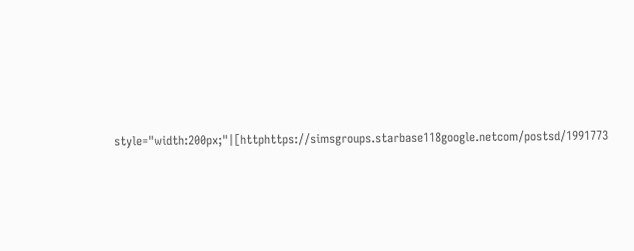style="width:200px;"|[httphttps://simsgroups.starbase118google.netcom/postsd/1991773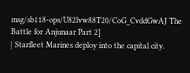msg/sb118-ops/U82lvw88T20/CoG_CvddGwAJ The Battle for Anjunaar Part 2]
| Starfleet Marines deploy into the capital city.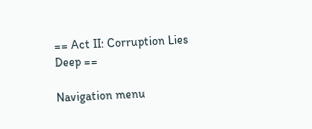== Act II: Corruption Lies Deep ==

Navigation menu